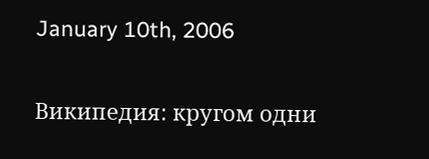January 10th, 2006

Википедия: кругом одни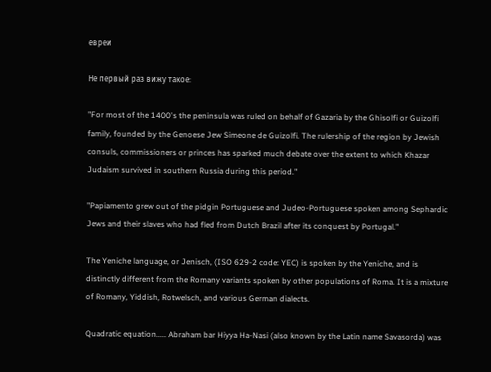евреи

Не первый раз вижу такое:

"For most of the 1400's the peninsula was ruled on behalf of Gazaria by the Ghisolfi or Guizolfi family, founded by the Genoese Jew Simeone de Guizolfi. The rulership of the region by Jewish consuls, commissioners or princes has sparked much debate over the extent to which Khazar Judaism survived in southern Russia during this period."

"Papiamento grew out of the pidgin Portuguese and Judeo-Portuguese spoken among Sephardic Jews and their slaves who had fled from Dutch Brazil after its conquest by Portugal."

The Yeniche language, or Jenisch, (ISO 629-2 code: YEC) is spoken by the Yeniche, and is distinctly different from the Romany variants spoken by other populations of Roma. It is a mixture of Romany, Yiddish, Rotwelsch, and various German dialects.

Quadratic equation..... Abraham bar Hiyya Ha-Nasi (also known by the Latin name Savasorda) was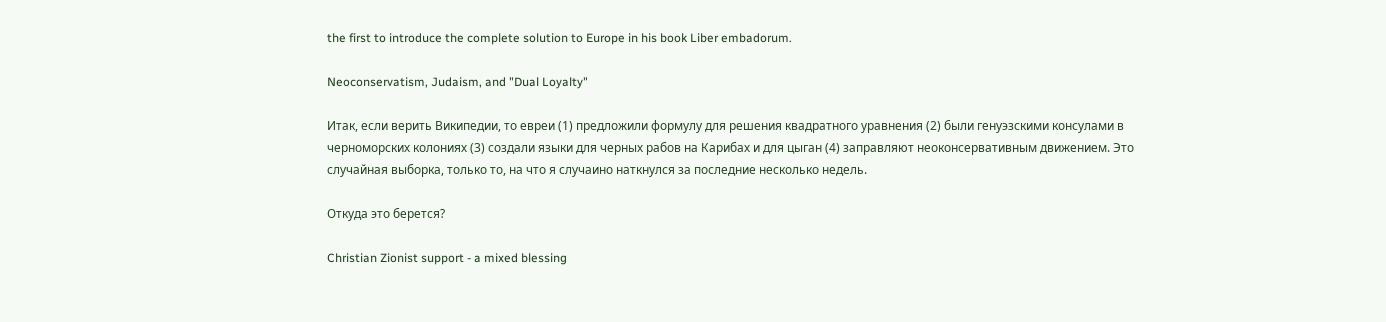the first to introduce the complete solution to Europe in his book Liber embadorum.

Neoconservatism, Judaism, and "Dual Loyalty"

Итак, если верить Википедии, то евреи (1) предложили формулу для решения квадратного уравнения (2) были генуэзскими консулами в черноморских колониях (3) создали языки для черных рабов на Карибах и для цыган (4) заправляют неоконсервативным движением. Это случайная выборка, только то, на что я случаино наткнyлся за последние несколько недель.

Откуда это берется?

Christian Zionist support - a mixed blessing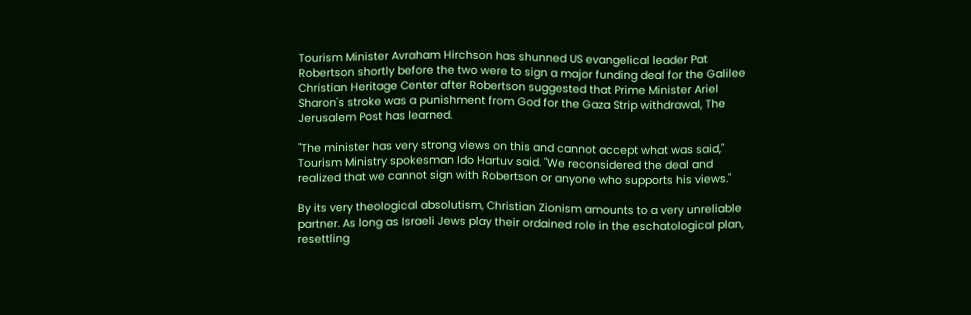Tourism Minister Avraham Hirchson has shunned US evangelical leader Pat Robertson shortly before the two were to sign a major funding deal for the Galilee Christian Heritage Center after Robertson suggested that Prime Minister Ariel Sharon's stroke was a punishment from God for the Gaza Strip withdrawal, The Jerusalem Post has learned.

"The minister has very strong views on this and cannot accept what was said," Tourism Ministry spokesman Ido Hartuv said. "We reconsidered the deal and realized that we cannot sign with Robertson or anyone who supports his views."

By its very theological absolutism, Christian Zionism amounts to a very unreliable partner. As long as Israeli Jews play their ordained role in the eschatological plan, resettling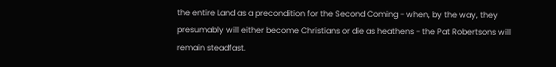the entire Land as a precondition for the Second Coming - when, by the way, they presumably will either become Christians or die as heathens - the Pat Robertsons will remain steadfast.